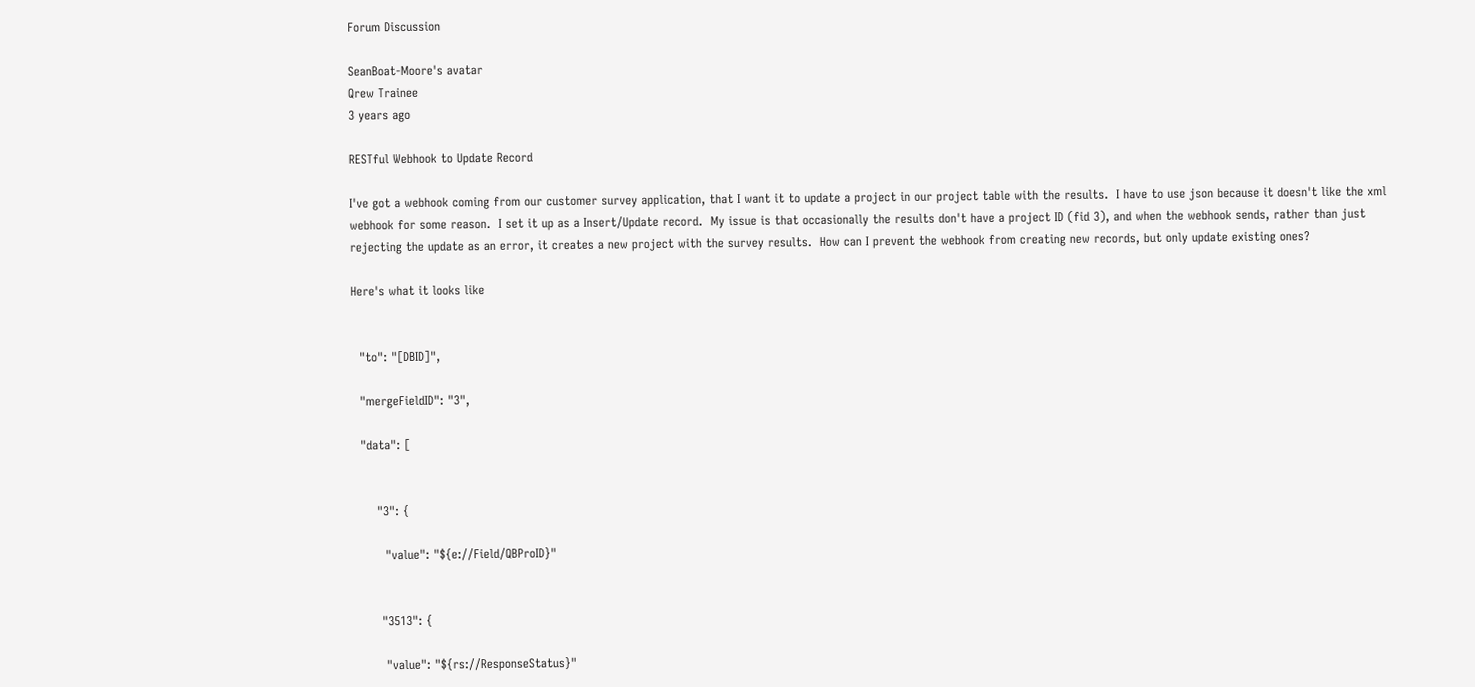Forum Discussion

SeanBoat-Moore's avatar
Qrew Trainee
3 years ago

RESTful Webhook to Update Record

I've got a webhook coming from our customer survey application, that I want it to update a project in our project table with the results.  I have to use json because it doesn't like the xml webhook for some reason.  I set it up as a Insert/Update record.  My issue is that occasionally the results don't have a project ID (fid 3), and when the webhook sends, rather than just rejecting the update as an error, it creates a new project with the survey results.  How can I prevent the webhook from creating new records, but only update existing ones?

Here's what it looks like


  "to": "[DBID]",

  "mergeFieldID": "3",

  "data": [


      "3": {

        "value": "${e://Field/QBProID}"


       "3513": {

        "value": "${rs://ResponseStatus}"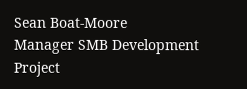Sean Boat-Moore
Manager SMB Development
Project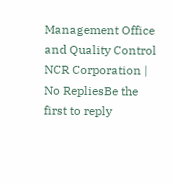Management Office and Quality Control
NCR Corporation |
No RepliesBe the first to reply